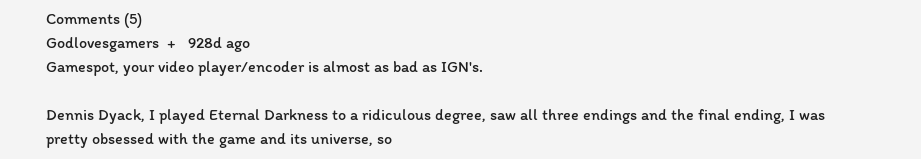Comments (5)
Godlovesgamers  +   928d ago
Gamespot, your video player/encoder is almost as bad as IGN's.

Dennis Dyack, I played Eternal Darkness to a ridiculous degree, saw all three endings and the final ending, I was pretty obsessed with the game and its universe, so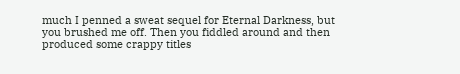much I penned a sweat sequel for Eternal Darkness, but you brushed me off. Then you fiddled around and then produced some crappy titles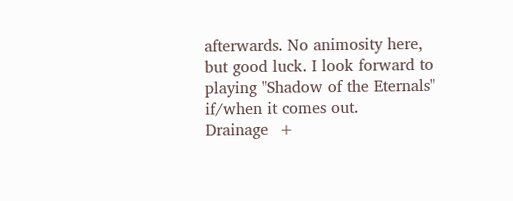afterwards. No animosity here, but good luck. I look forward to playing "Shadow of the Eternals" if/when it comes out.
Drainage  +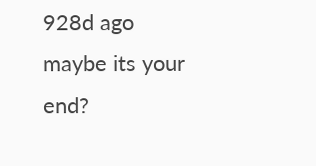928d ago
maybe its your end?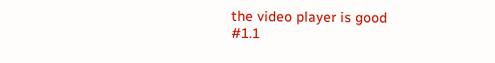the video player is good
#1.1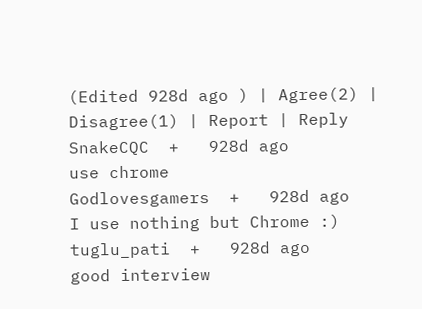(Edited 928d ago ) | Agree(2) | Disagree(1) | Report | Reply
SnakeCQC  +   928d ago
use chrome
Godlovesgamers  +   928d ago
I use nothing but Chrome :)
tuglu_pati  +   928d ago
good interview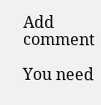Add comment

You need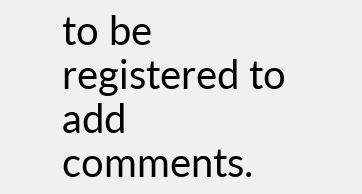to be registered to add comments.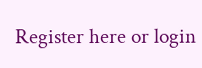Register here or login